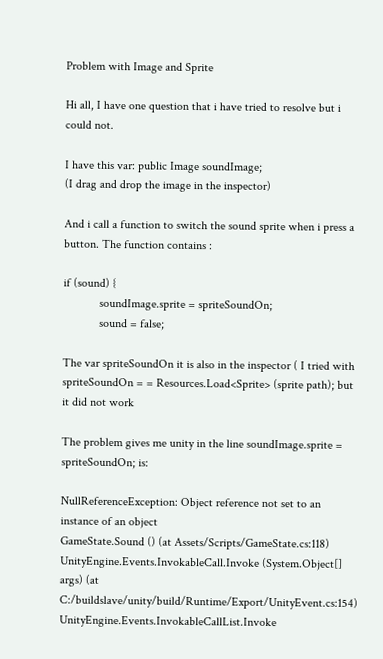Problem with Image and Sprite

Hi all, I have one question that i have tried to resolve but i could not.

I have this var: public Image soundImage;
(I drag and drop the image in the inspector)

And i call a function to switch the sound sprite when i press a button. The function contains :

if (sound) {
            soundImage.sprite = spriteSoundOn;
            sound = false;

The var spriteSoundOn it is also in the inspector ( I tried with spriteSoundOn = = Resources.Load<Sprite> (sprite path); but it did not work

The problem gives me unity in the line soundImage.sprite = spriteSoundOn; is:

NullReferenceException: Object reference not set to an instance of an object
GameState.Sound () (at Assets/Scripts/GameState.cs:118)
UnityEngine.Events.InvokableCall.Invoke (System.Object[] args) (at C:/buildslave/unity/build/Runtime/Export/UnityEvent.cs:154)
UnityEngine.Events.InvokableCallList.Invoke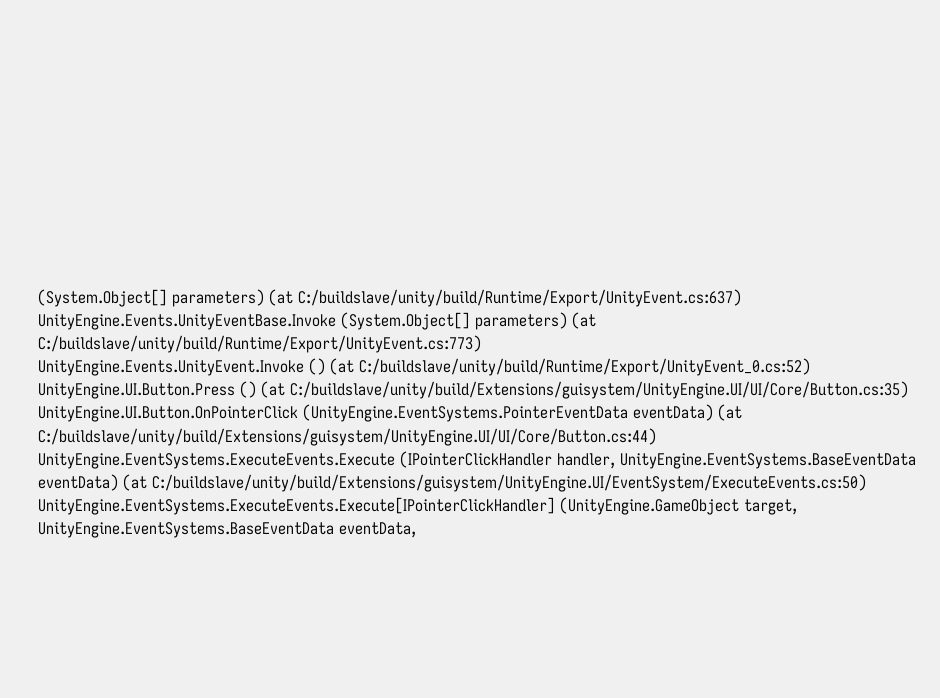(System.Object[] parameters) (at C:/buildslave/unity/build/Runtime/Export/UnityEvent.cs:637)
UnityEngine.Events.UnityEventBase.Invoke (System.Object[] parameters) (at C:/buildslave/unity/build/Runtime/Export/UnityEvent.cs:773)
UnityEngine.Events.UnityEvent.Invoke () (at C:/buildslave/unity/build/Runtime/Export/UnityEvent_0.cs:52)
UnityEngine.UI.Button.Press () (at C:/buildslave/unity/build/Extensions/guisystem/UnityEngine.UI/UI/Core/Button.cs:35)
UnityEngine.UI.Button.OnPointerClick (UnityEngine.EventSystems.PointerEventData eventData) (at C:/buildslave/unity/build/Extensions/guisystem/UnityEngine.UI/UI/Core/Button.cs:44)
UnityEngine.EventSystems.ExecuteEvents.Execute (IPointerClickHandler handler, UnityEngine.EventSystems.BaseEventData eventData) (at C:/buildslave/unity/build/Extensions/guisystem/UnityEngine.UI/EventSystem/ExecuteEvents.cs:50)
UnityEngine.EventSystems.ExecuteEvents.Execute[IPointerClickHandler] (UnityEngine.GameObject target, UnityEngine.EventSystems.BaseEventData eventData,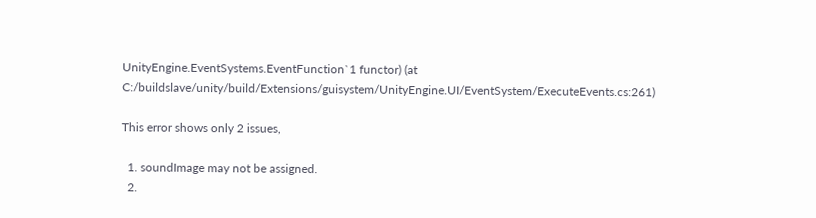UnityEngine.EventSystems.EventFunction`1 functor) (at C:/buildslave/unity/build/Extensions/guisystem/UnityEngine.UI/EventSystem/ExecuteEvents.cs:261)

This error shows only 2 issues,

  1. soundImage may not be assigned.
  2.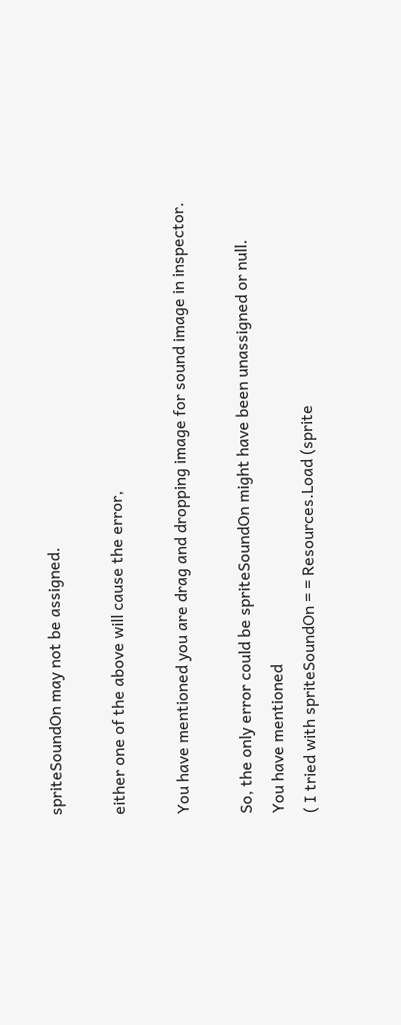spriteSoundOn may not be assigned.

either one of the above will cause the error,

You have mentioned you are drag and dropping image for sound image in inspector.

So, the only error could be spriteSoundOn might have been unassigned or null.
You have mentioned
( I tried with spriteSoundOn = = Resources.Load (sprite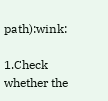path):wink:

1.Check whether the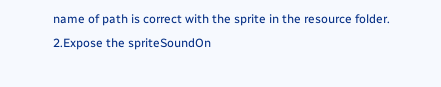name of path is correct with the sprite in the resource folder.
2.Expose the spriteSoundOn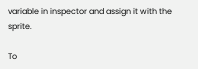variable in inspector and assign it with the sprite.

To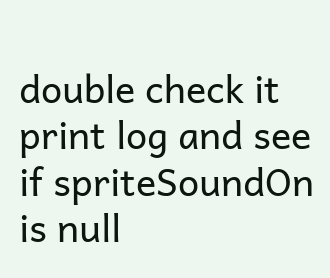double check it print log and see if spriteSoundOn is null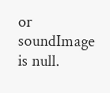or soundImage is null.